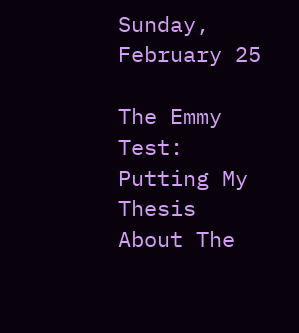Sunday, February 25

The Emmy Test: Putting My Thesis About The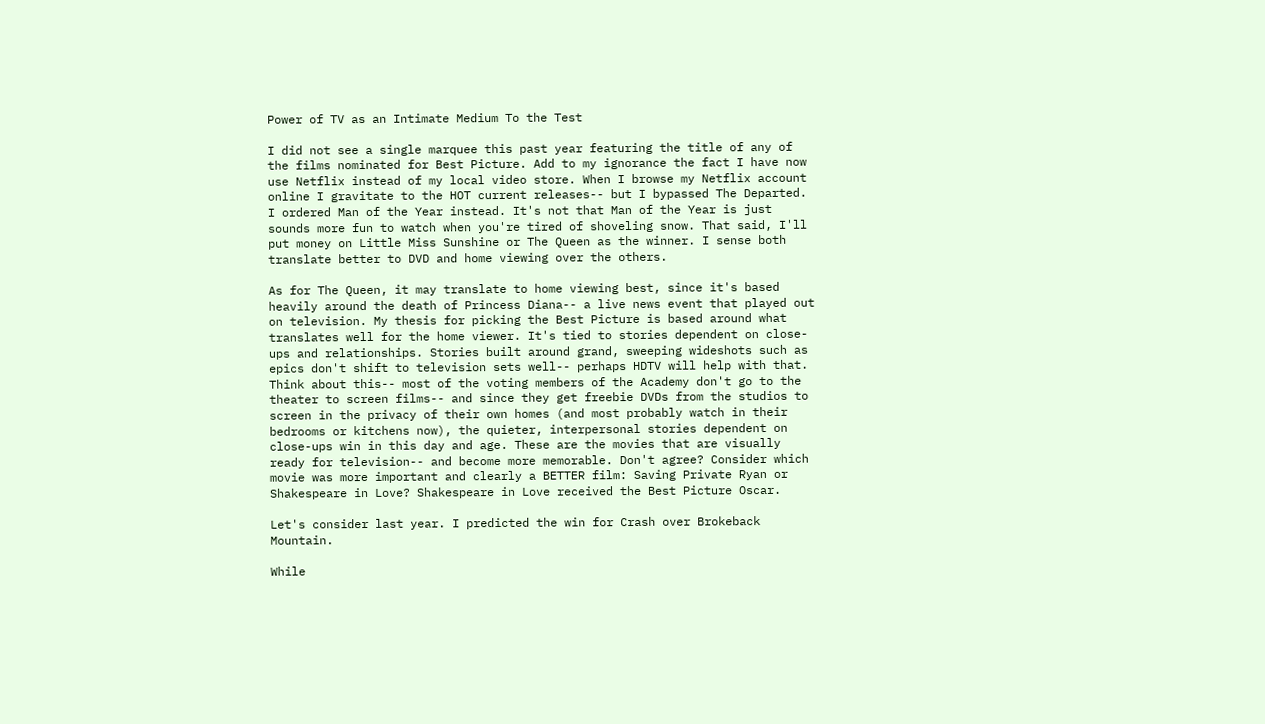Power of TV as an Intimate Medium To the Test

I did not see a single marquee this past year featuring the title of any of the films nominated for Best Picture. Add to my ignorance the fact I have now use Netflix instead of my local video store. When I browse my Netflix account online I gravitate to the HOT current releases-- but I bypassed The Departed. I ordered Man of the Year instead. It's not that Man of the Year is just sounds more fun to watch when you're tired of shoveling snow. That said, I'll put money on Little Miss Sunshine or The Queen as the winner. I sense both translate better to DVD and home viewing over the others.

As for The Queen, it may translate to home viewing best, since it's based heavily around the death of Princess Diana-- a live news event that played out on television. My thesis for picking the Best Picture is based around what translates well for the home viewer. It's tied to stories dependent on close-ups and relationships. Stories built around grand, sweeping wideshots such as epics don't shift to television sets well-- perhaps HDTV will help with that. Think about this-- most of the voting members of the Academy don't go to the theater to screen films-- and since they get freebie DVDs from the studios to screen in the privacy of their own homes (and most probably watch in their bedrooms or kitchens now), the quieter, interpersonal stories dependent on close-ups win in this day and age. These are the movies that are visually ready for television-- and become more memorable. Don't agree? Consider which movie was more important and clearly a BETTER film: Saving Private Ryan or Shakespeare in Love? Shakespeare in Love received the Best Picture Oscar.

Let's consider last year. I predicted the win for Crash over Brokeback Mountain.

While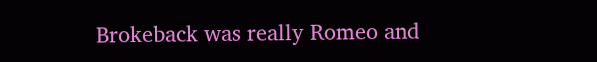Brokeback was really Romeo and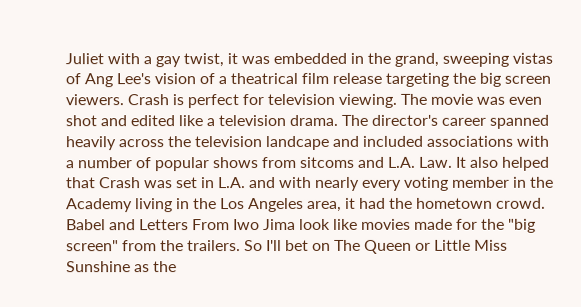Juliet with a gay twist, it was embedded in the grand, sweeping vistas of Ang Lee's vision of a theatrical film release targeting the big screen viewers. Crash is perfect for television viewing. The movie was even shot and edited like a television drama. The director's career spanned heavily across the television landcape and included associations with a number of popular shows from sitcoms and L.A. Law. It also helped that Crash was set in L.A. and with nearly every voting member in the Academy living in the Los Angeles area, it had the hometown crowd. Babel and Letters From Iwo Jima look like movies made for the "big screen" from the trailers. So I'll bet on The Queen or Little Miss Sunshine as the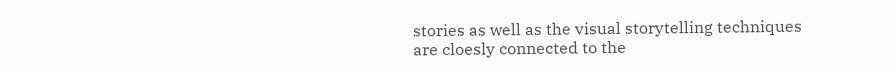stories as well as the visual storytelling techniques are cloesly connected to the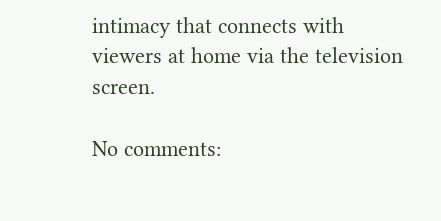intimacy that connects with viewers at home via the television screen.

No comments: